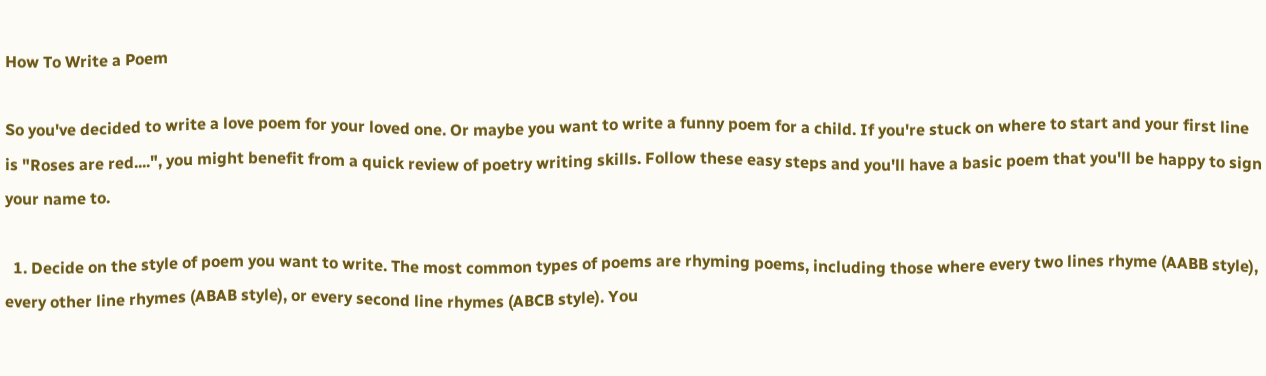How To Write a Poem

So you've decided to write a love poem for your loved one. Or maybe you want to write a funny poem for a child. If you're stuck on where to start and your first line is "Roses are red....", you might benefit from a quick review of poetry writing skills. Follow these easy steps and you'll have a basic poem that you'll be happy to sign your name to.

  1. Decide on the style of poem you want to write. The most common types of poems are rhyming poems, including those where every two lines rhyme (AABB style), every other line rhymes (ABAB style), or every second line rhymes (ABCB style). You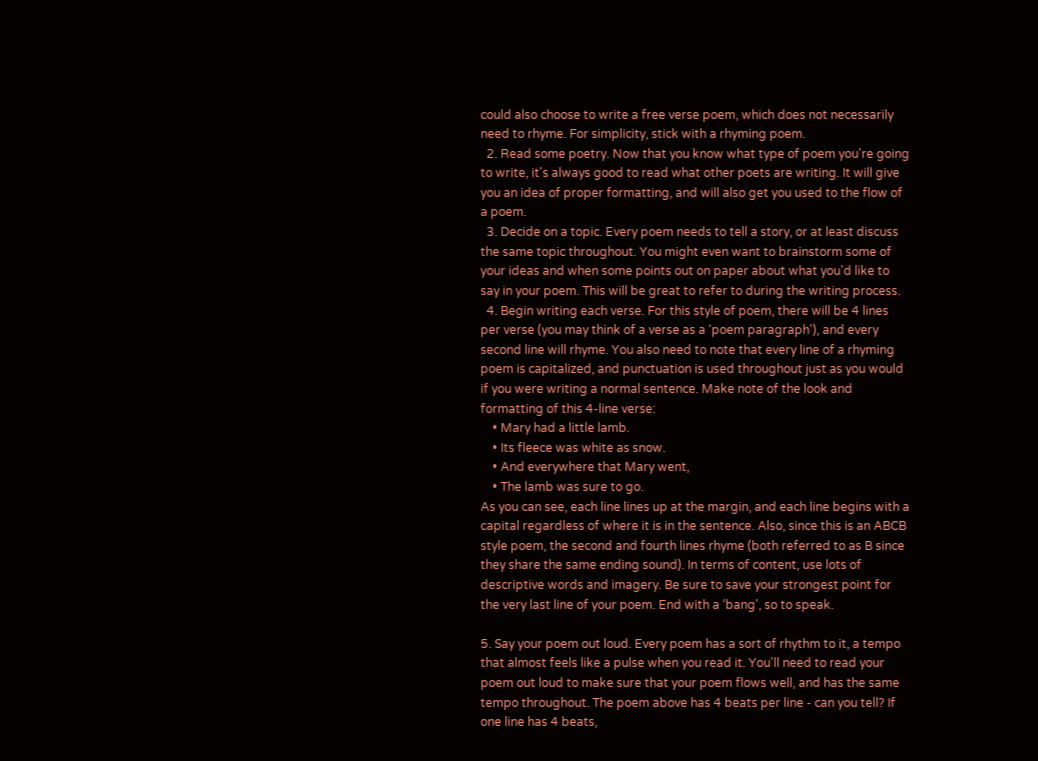could also choose to write a free verse poem, which does not necessarily need to rhyme. For simplicity, stick with a rhyming poem.
  2. Read some poetry. Now that you know what type of poem you're going to write, it's always good to read what other poets are writing. It will give you an idea of proper formatting, and will also get you used to the flow of a poem.
  3. Decide on a topic. Every poem needs to tell a story, or at least discuss the same topic throughout. You might even want to brainstorm some of your ideas and when some points out on paper about what you'd like to say in your poem. This will be great to refer to during the writing process.
  4. Begin writing each verse. For this style of poem, there will be 4 lines per verse (you may think of a verse as a ‘poem paragraph'), and every second line will rhyme. You also need to note that every line of a rhyming poem is capitalized, and punctuation is used throughout just as you would if you were writing a normal sentence. Make note of the look and formatting of this 4-line verse:
    • Mary had a little lamb.
    • Its fleece was white as snow.
    • And everywhere that Mary went,
    • The lamb was sure to go.
As you can see, each line lines up at the margin, and each line begins with a capital regardless of where it is in the sentence. Also, since this is an ABCB style poem, the second and fourth lines rhyme (both referred to as B since they share the same ending sound). In terms of content, use lots of descriptive words and imagery. Be sure to save your strongest point for the very last line of your poem. End with a ‘bang', so to speak.

5. Say your poem out loud. Every poem has a sort of rhythm to it, a tempo that almost feels like a pulse when you read it. You'll need to read your poem out loud to make sure that your poem flows well, and has the same tempo throughout. The poem above has 4 beats per line - can you tell? If one line has 4 beats,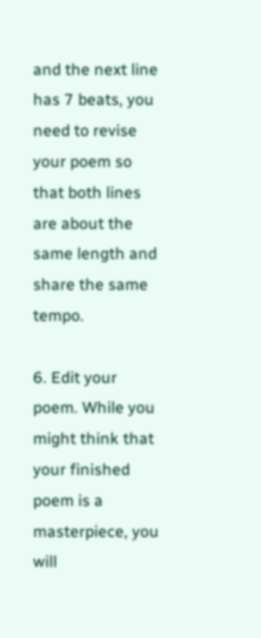and the next line has 7 beats, you need to revise your poem so that both lines are about the same length and share the same tempo.

6. Edit your poem. While you might think that your finished poem is a masterpiece, you will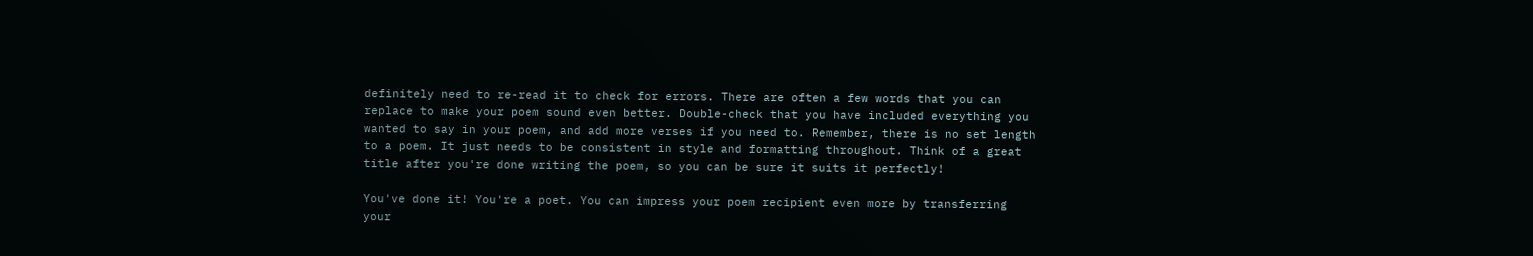definitely need to re-read it to check for errors. There are often a few words that you can replace to make your poem sound even better. Double-check that you have included everything you wanted to say in your poem, and add more verses if you need to. Remember, there is no set length to a poem. It just needs to be consistent in style and formatting throughout. Think of a great title after you're done writing the poem, so you can be sure it suits it perfectly!

You've done it! You're a poet. You can impress your poem recipient even more by transferring your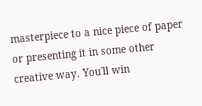masterpiece to a nice piece of paper or presenting it in some other creative way. You'll win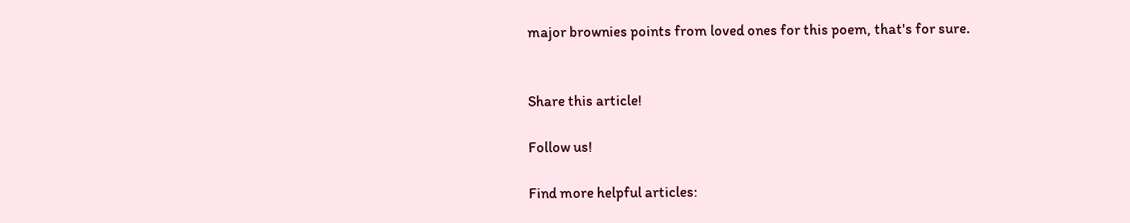major brownies points from loved ones for this poem, that's for sure.


Share this article!

Follow us!

Find more helpful articles: